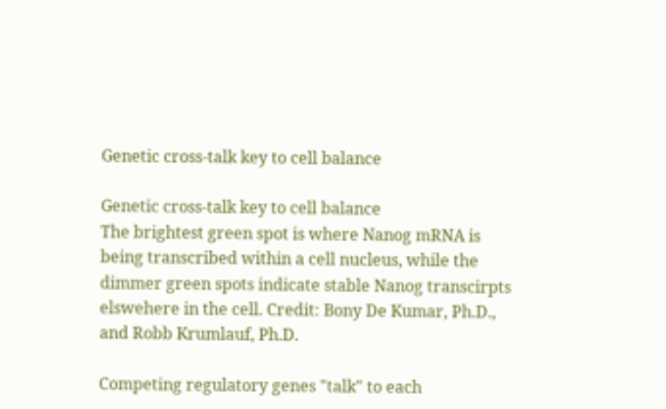Genetic cross-talk key to cell balance

Genetic cross-talk key to cell balance
The brightest green spot is where Nanog mRNA is being transcribed within a cell nucleus, while the dimmer green spots indicate stable Nanog transcirpts elswehere in the cell. Credit: Bony De Kumar, Ph.D., and Robb Krumlauf, Ph.D.

Competing regulatory genes "talk" to each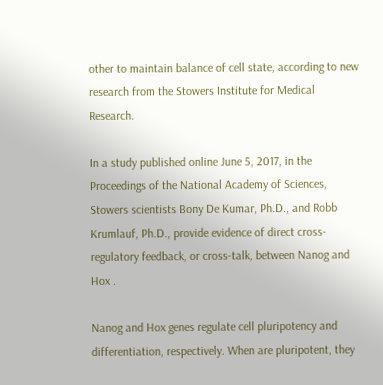other to maintain balance of cell state, according to new research from the Stowers Institute for Medical Research.

In a study published online June 5, 2017, in the Proceedings of the National Academy of Sciences, Stowers scientists Bony De Kumar, Ph.D., and Robb Krumlauf, Ph.D., provide evidence of direct cross-regulatory feedback, or cross-talk, between Nanog and Hox .

Nanog and Hox genes regulate cell pluripotency and differentiation, respectively. When are pluripotent, they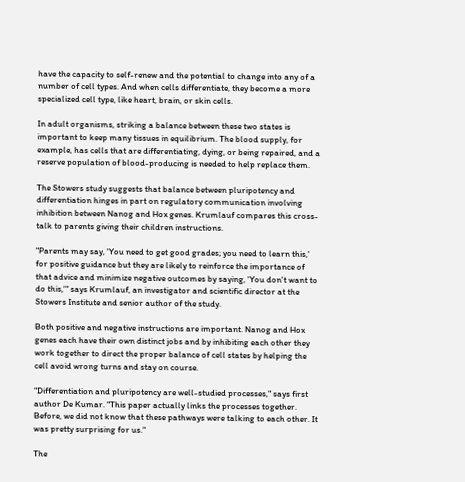have the capacity to self-renew and the potential to change into any of a number of cell types. And when cells differentiate, they become a more specialized cell type, like heart, brain, or skin cells.

In adult organisms, striking a balance between these two states is important to keep many tissues in equilibrium. The blood supply, for example, has cells that are differentiating, dying, or being repaired, and a reserve population of blood-producing is needed to help replace them.

The Stowers study suggests that balance between pluripotency and differentiation hinges in part on regulatory communication involving inhibition between Nanog and Hox genes. Krumlauf compares this cross-talk to parents giving their children instructions.

"Parents may say, 'You need to get good grades; you need to learn this,' for positive guidance but they are likely to reinforce the importance of that advice and minimize negative outcomes by saying, 'You don't want to do this,'" says Krumlauf, an investigator and scientific director at the Stowers Institute and senior author of the study.

Both positive and negative instructions are important. Nanog and Hox genes each have their own distinct jobs and by inhibiting each other they work together to direct the proper balance of cell states by helping the cell avoid wrong turns and stay on course.

"Differentiation and pluripotency are well-studied processes," says first author De Kumar. "This paper actually links the processes together. Before, we did not know that these pathways were talking to each other. It was pretty surprising for us."

The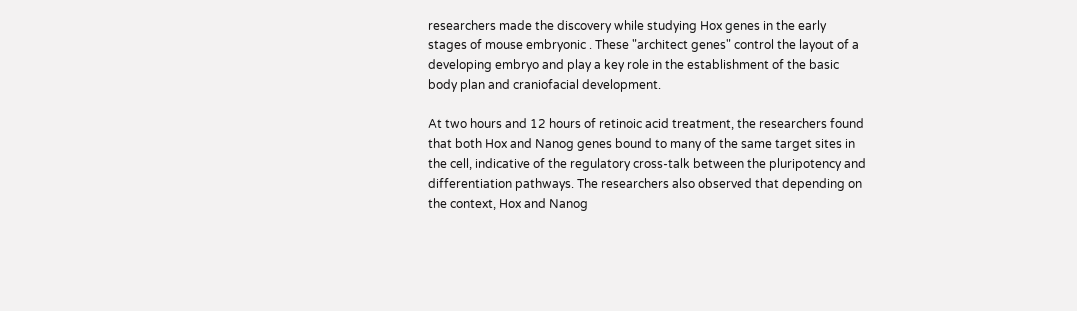researchers made the discovery while studying Hox genes in the early stages of mouse embryonic . These "architect genes" control the layout of a developing embryo and play a key role in the establishment of the basic body plan and craniofacial development.

At two hours and 12 hours of retinoic acid treatment, the researchers found that both Hox and Nanog genes bound to many of the same target sites in the cell, indicative of the regulatory cross-talk between the pluripotency and differentiation pathways. The researchers also observed that depending on the context, Hox and Nanog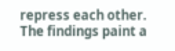repress each other. The findings paint a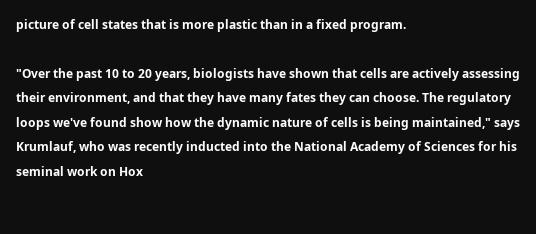picture of cell states that is more plastic than in a fixed program.

"Over the past 10 to 20 years, biologists have shown that cells are actively assessing their environment, and that they have many fates they can choose. The regulatory loops we've found show how the dynamic nature of cells is being maintained," says Krumlauf, who was recently inducted into the National Academy of Sciences for his seminal work on Hox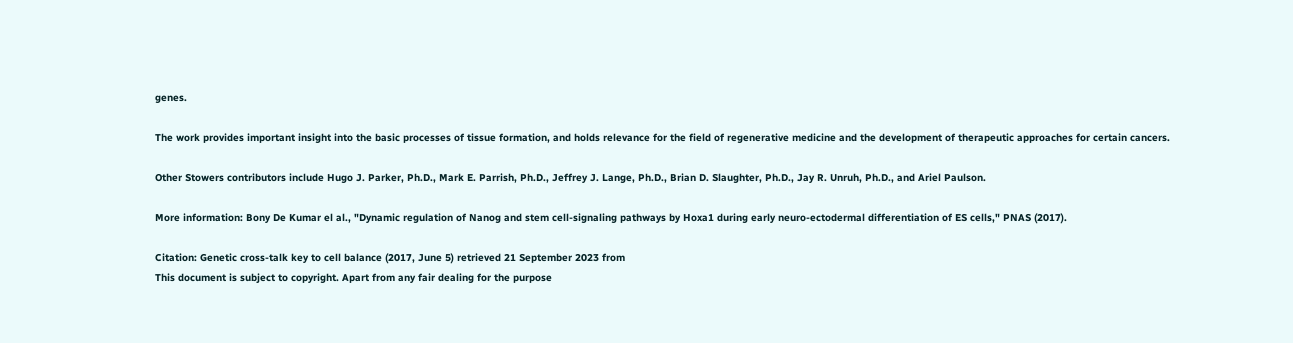genes.

The work provides important insight into the basic processes of tissue formation, and holds relevance for the field of regenerative medicine and the development of therapeutic approaches for certain cancers.

Other Stowers contributors include Hugo J. Parker, Ph.D., Mark E. Parrish, Ph.D., Jeffrey J. Lange, Ph.D., Brian D. Slaughter, Ph.D., Jay R. Unruh, Ph.D., and Ariel Paulson.

More information: Bony De Kumar el al., "Dynamic regulation of Nanog and stem cell-signaling pathways by Hoxa1 during early neuro-ectodermal differentiation of ES cells," PNAS (2017).

Citation: Genetic cross-talk key to cell balance (2017, June 5) retrieved 21 September 2023 from
This document is subject to copyright. Apart from any fair dealing for the purpose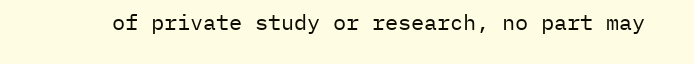of private study or research, no part may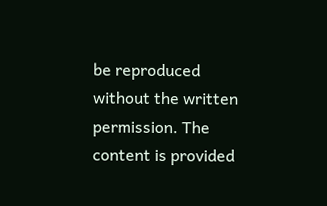be reproduced without the written permission. The content is provided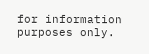for information purposes only.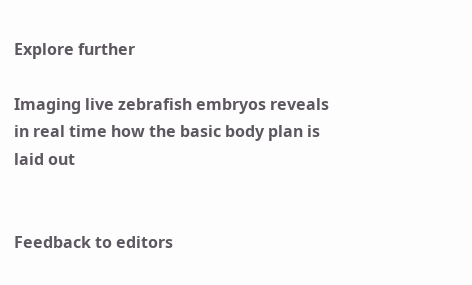Explore further

Imaging live zebrafish embryos reveals in real time how the basic body plan is laid out


Feedback to editors